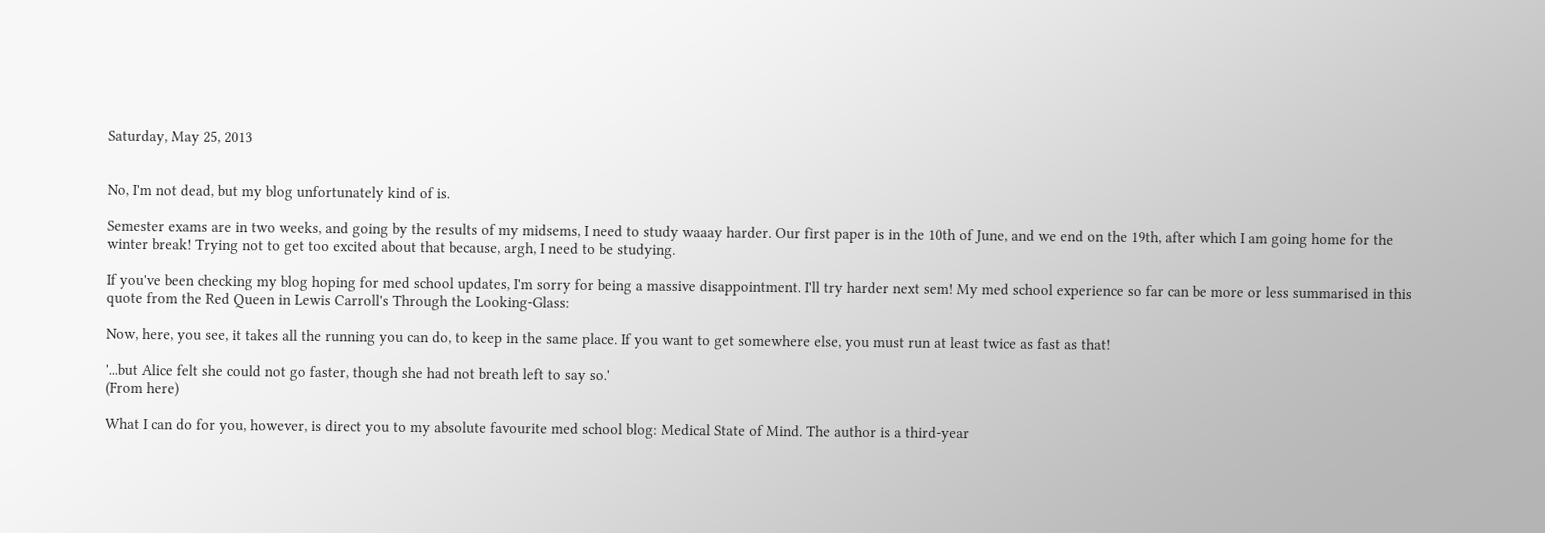Saturday, May 25, 2013


No, I'm not dead, but my blog unfortunately kind of is.

Semester exams are in two weeks, and going by the results of my midsems, I need to study waaay harder. Our first paper is in the 10th of June, and we end on the 19th, after which I am going home for the winter break! Trying not to get too excited about that because, argh, I need to be studying.

If you've been checking my blog hoping for med school updates, I'm sorry for being a massive disappointment. I'll try harder next sem! My med school experience so far can be more or less summarised in this quote from the Red Queen in Lewis Carroll's Through the Looking-Glass:

Now, here, you see, it takes all the running you can do, to keep in the same place. If you want to get somewhere else, you must run at least twice as fast as that!

'...but Alice felt she could not go faster, though she had not breath left to say so.'
(From here)

What I can do for you, however, is direct you to my absolute favourite med school blog: Medical State of Mind. The author is a third-year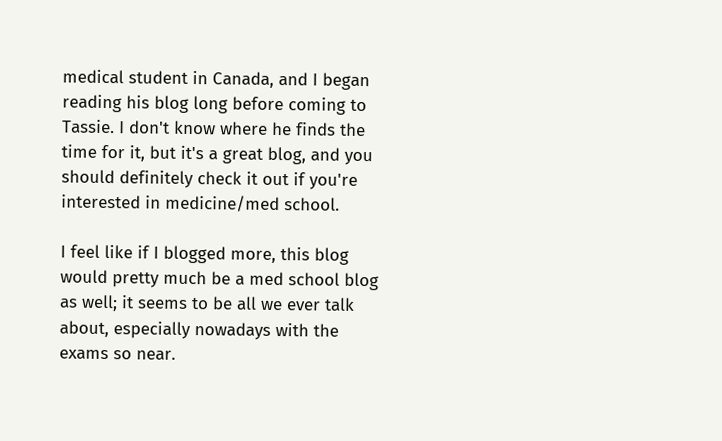medical student in Canada, and I began reading his blog long before coming to Tassie. I don't know where he finds the time for it, but it's a great blog, and you should definitely check it out if you're interested in medicine/med school.

I feel like if I blogged more, this blog would pretty much be a med school blog as well; it seems to be all we ever talk about, especially nowadays with the exams so near.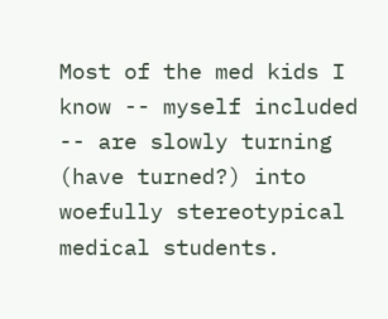Most of the med kids I know -- myself included -- are slowly turning (have turned?) into woefully stereotypical medical students.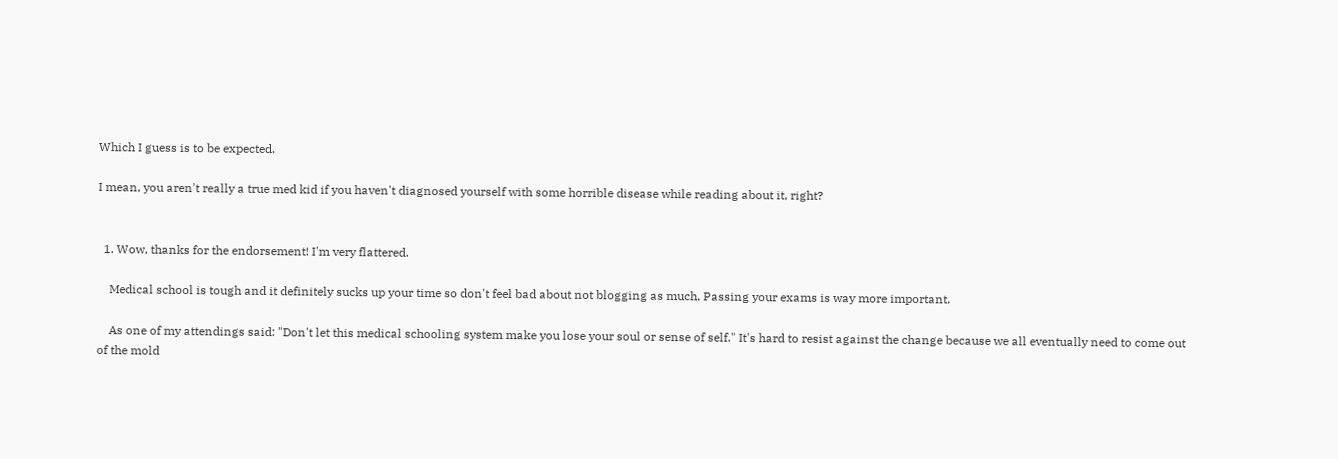Which I guess is to be expected.

I mean, you aren't really a true med kid if you haven't diagnosed yourself with some horrible disease while reading about it, right?


  1. Wow, thanks for the endorsement! I'm very flattered.

    Medical school is tough and it definitely sucks up your time so don't feel bad about not blogging as much. Passing your exams is way more important.

    As one of my attendings said: "Don't let this medical schooling system make you lose your soul or sense of self." It's hard to resist against the change because we all eventually need to come out of the mold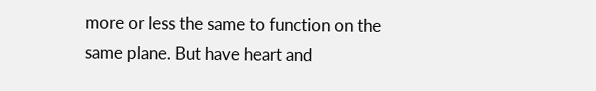more or less the same to function on the same plane. But have heart and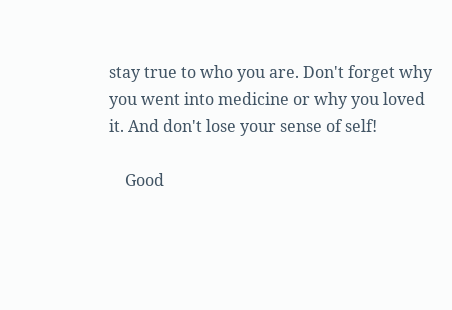stay true to who you are. Don't forget why you went into medicine or why you loved it. And don't lose your sense of self!

    Good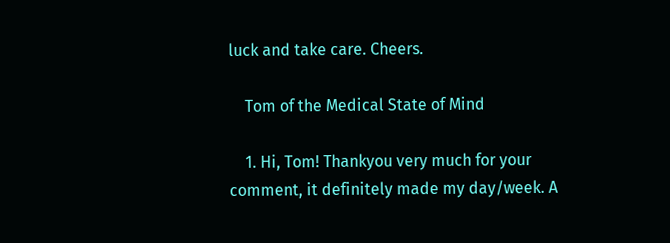luck and take care. Cheers.

    Tom of the Medical State of Mind

    1. Hi, Tom! Thankyou very much for your comment, it definitely made my day/week. A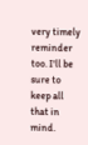very timely reminder too. I'll be sure to keep all that in mind.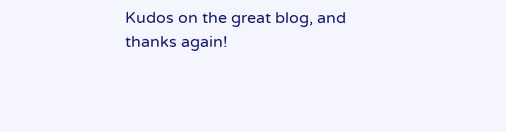Kudos on the great blog, and thanks again!